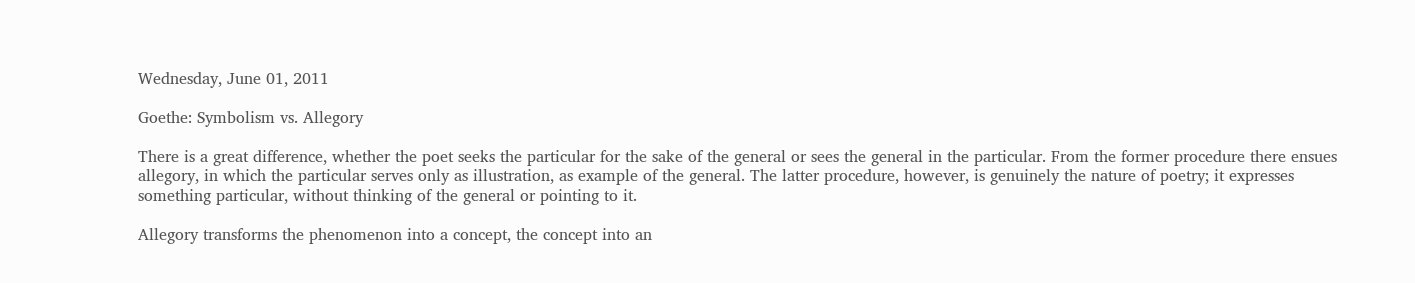Wednesday, June 01, 2011

Goethe: Symbolism vs. Allegory

There is a great difference, whether the poet seeks the particular for the sake of the general or sees the general in the particular. From the former procedure there ensues allegory, in which the particular serves only as illustration, as example of the general. The latter procedure, however, is genuinely the nature of poetry; it expresses something particular, without thinking of the general or pointing to it.

Allegory transforms the phenomenon into a concept, the concept into an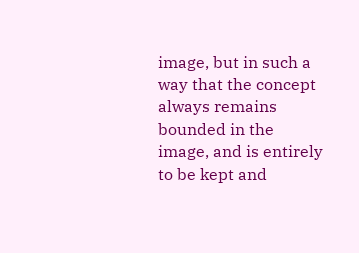image, but in such a way that the concept always remains bounded in the image, and is entirely to be kept and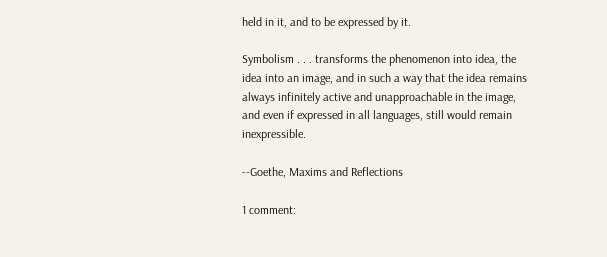held in it, and to be expressed by it.

Symbolism . . . transforms the phenomenon into idea, the idea into an image, and in such a way that the idea remains always infinitely active and unapproachable in the image, and even if expressed in all languages, still would remain inexpressible.

--Goethe, Maxims and Reflections

1 comment: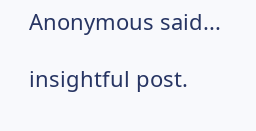Anonymous said...

insightful post.